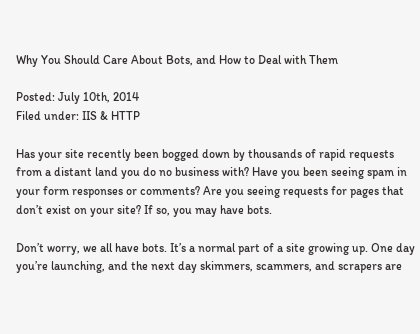Why You Should Care About Bots, and How to Deal with Them

Posted: July 10th, 2014
Filed under: IIS & HTTP

Has your site recently been bogged down by thousands of rapid requests from a distant land you do no business with? Have you been seeing spam in your form responses or comments? Are you seeing requests for pages that don’t exist on your site? If so, you may have bots.

Don’t worry, we all have bots. It’s a normal part of a site growing up. One day you’re launching, and the next day skimmers, scammers, and scrapers are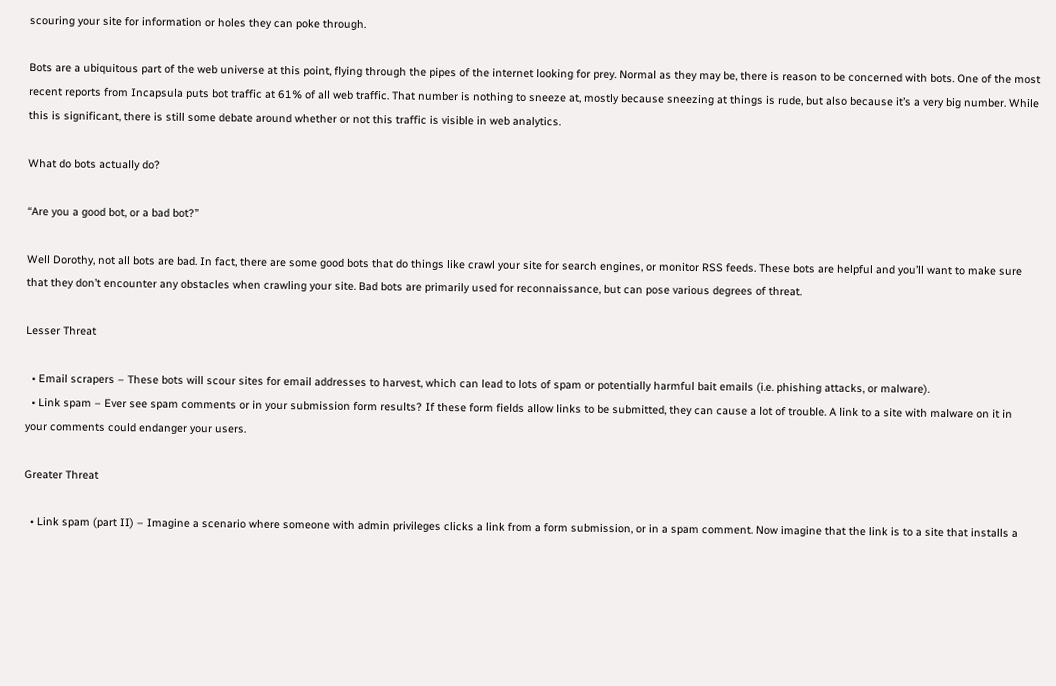scouring your site for information or holes they can poke through.

Bots are a ubiquitous part of the web universe at this point, flying through the pipes of the internet looking for prey. Normal as they may be, there is reason to be concerned with bots. One of the most recent reports from Incapsula puts bot traffic at 61% of all web traffic. That number is nothing to sneeze at, mostly because sneezing at things is rude, but also because it’s a very big number. While this is significant, there is still some debate around whether or not this traffic is visible in web analytics.

What do bots actually do?

“Are you a good bot, or a bad bot?”

Well Dorothy, not all bots are bad. In fact, there are some good bots that do things like crawl your site for search engines, or monitor RSS feeds. These bots are helpful and you’ll want to make sure that they don’t encounter any obstacles when crawling your site. Bad bots are primarily used for reconnaissance, but can pose various degrees of threat.

Lesser Threat

  • Email scrapers – These bots will scour sites for email addresses to harvest, which can lead to lots of spam or potentially harmful bait emails (i.e. phishing attacks, or malware).
  • Link spam – Ever see spam comments or in your submission form results? If these form fields allow links to be submitted, they can cause a lot of trouble. A link to a site with malware on it in your comments could endanger your users.

Greater Threat

  • Link spam (part II) – Imagine a scenario where someone with admin privileges clicks a link from a form submission, or in a spam comment. Now imagine that the link is to a site that installs a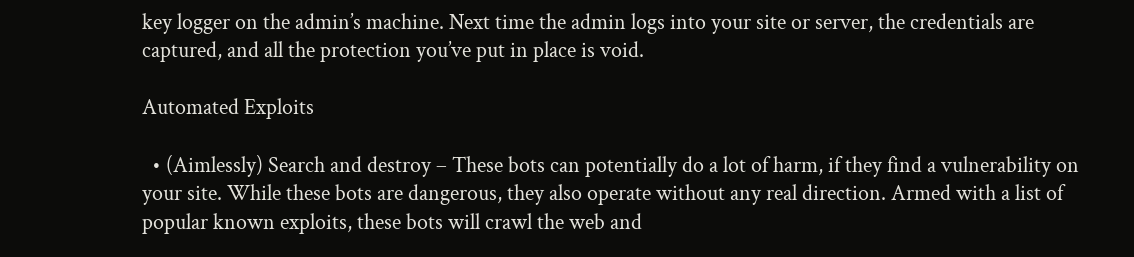key logger on the admin’s machine. Next time the admin logs into your site or server, the credentials are captured, and all the protection you’ve put in place is void.

Automated Exploits

  • (Aimlessly) Search and destroy – These bots can potentially do a lot of harm, if they find a vulnerability on your site. While these bots are dangerous, they also operate without any real direction. Armed with a list of popular known exploits, these bots will crawl the web and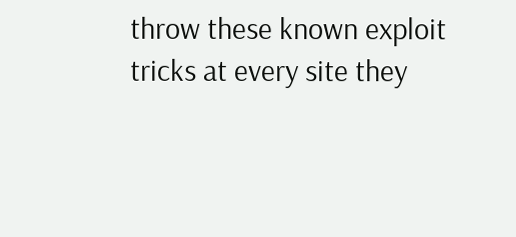throw these known exploit tricks at every site they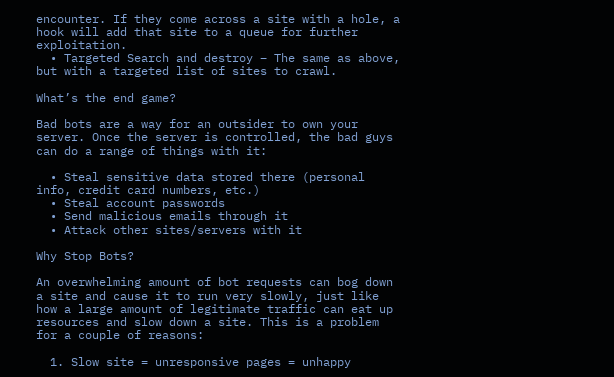encounter. If they come across a site with a hole, a hook will add that site to a queue for further exploitation.
  • Targeted Search and destroy – The same as above, but with a targeted list of sites to crawl.

What’s the end game?

Bad bots are a way for an outsider to own your server. Once the server is controlled, the bad guys can do a range of things with it:

  • Steal sensitive data stored there (personal info, credit card numbers, etc.)
  • Steal account passwords
  • Send malicious emails through it
  • Attack other sites/servers with it

Why Stop Bots?

An overwhelming amount of bot requests can bog down a site and cause it to run very slowly, just like how a large amount of legitimate traffic can eat up resources and slow down a site. This is a problem for a couple of reasons:

  1. Slow site = unresponsive pages = unhappy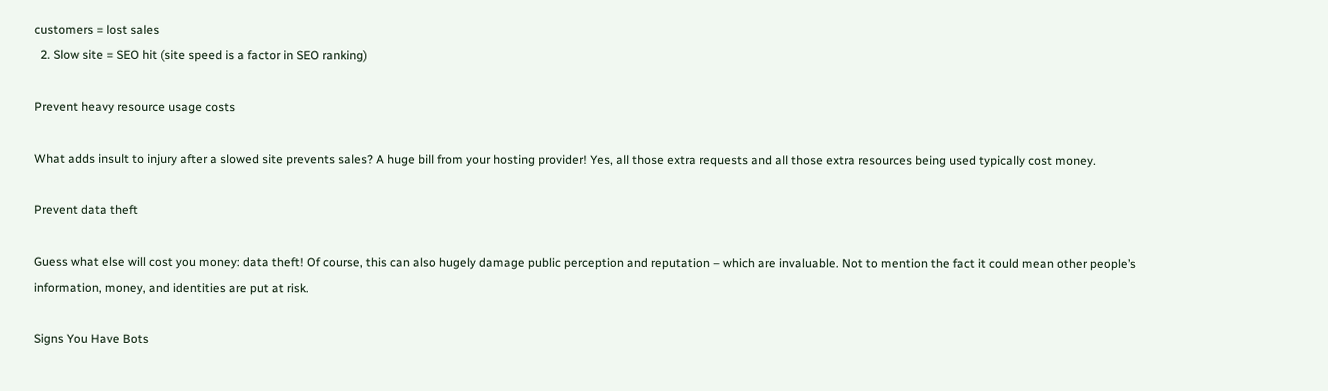customers = lost sales
  2. Slow site = SEO hit (site speed is a factor in SEO ranking)

Prevent heavy resource usage costs

What adds insult to injury after a slowed site prevents sales? A huge bill from your hosting provider! Yes, all those extra requests and all those extra resources being used typically cost money.

Prevent data theft

Guess what else will cost you money: data theft! Of course, this can also hugely damage public perception and reputation – which are invaluable. Not to mention the fact it could mean other people’s information, money, and identities are put at risk.

Signs You Have Bots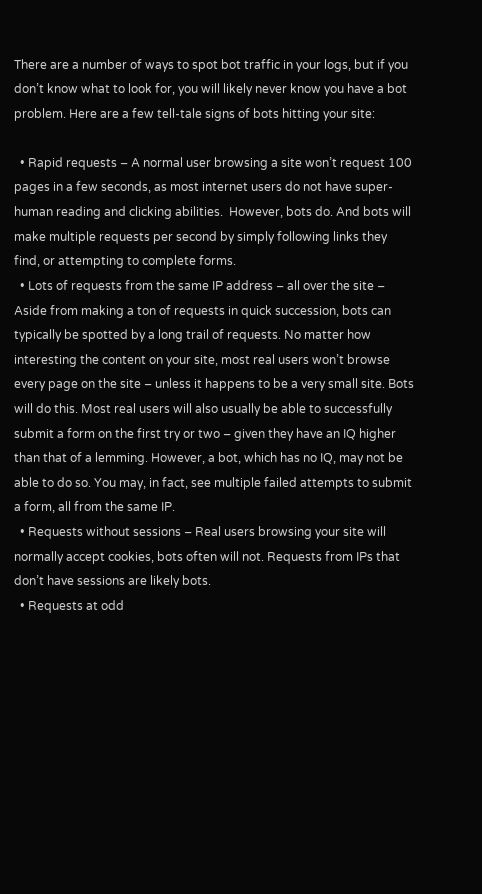There are a number of ways to spot bot traffic in your logs, but if you don’t know what to look for, you will likely never know you have a bot problem. Here are a few tell-tale signs of bots hitting your site:

  • Rapid requests – A normal user browsing a site won’t request 100 pages in a few seconds, as most internet users do not have super-human reading and clicking abilities.  However, bots do. And bots will make multiple requests per second by simply following links they find, or attempting to complete forms.
  • Lots of requests from the same IP address – all over the site – Aside from making a ton of requests in quick succession, bots can typically be spotted by a long trail of requests. No matter how interesting the content on your site, most real users won’t browse every page on the site – unless it happens to be a very small site. Bots will do this. Most real users will also usually be able to successfully submit a form on the first try or two – given they have an IQ higher than that of a lemming. However, a bot, which has no IQ, may not be able to do so. You may, in fact, see multiple failed attempts to submit a form, all from the same IP.
  • Requests without sessions – Real users browsing your site will normally accept cookies, bots often will not. Requests from IPs that don’t have sessions are likely bots.
  • Requests at odd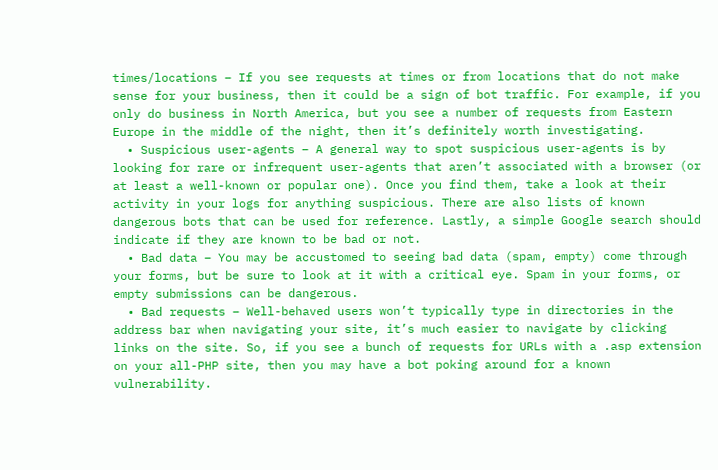times/locations – If you see requests at times or from locations that do not make sense for your business, then it could be a sign of bot traffic. For example, if you only do business in North America, but you see a number of requests from Eastern Europe in the middle of the night, then it’s definitely worth investigating.
  • Suspicious user-agents – A general way to spot suspicious user-agents is by looking for rare or infrequent user-agents that aren’t associated with a browser (or at least a well-known or popular one). Once you find them, take a look at their activity in your logs for anything suspicious. There are also lists of known dangerous bots that can be used for reference. Lastly, a simple Google search should indicate if they are known to be bad or not.
  • Bad data – You may be accustomed to seeing bad data (spam, empty) come through your forms, but be sure to look at it with a critical eye. Spam in your forms, or empty submissions can be dangerous.
  • Bad requests – Well-behaved users won’t typically type in directories in the address bar when navigating your site, it’s much easier to navigate by clicking links on the site. So, if you see a bunch of requests for URLs with a .asp extension on your all-PHP site, then you may have a bot poking around for a known vulnerability.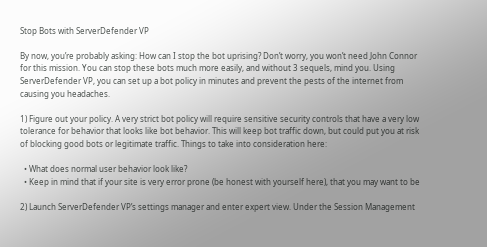Stop Bots with ServerDefender VP

By now, you’re probably asking: How can I stop the bot uprising? Don’t worry, you won’t need John Connor for this mission. You can stop these bots much more easily, and without 3 sequels, mind you. Using ServerDefender VP, you can set up a bot policy in minutes and prevent the pests of the internet from causing you headaches.

1) Figure out your policy. A very strict bot policy will require sensitive security controls that have a very low tolerance for behavior that looks like bot behavior. This will keep bot traffic down, but could put you at risk of blocking good bots or legitimate traffic. Things to take into consideration here:

  • What does normal user behavior look like?
  • Keep in mind that if your site is very error prone (be honest with yourself here), that you may want to be

2) Launch ServerDefender VP’s settings manager and enter expert view. Under the Session Management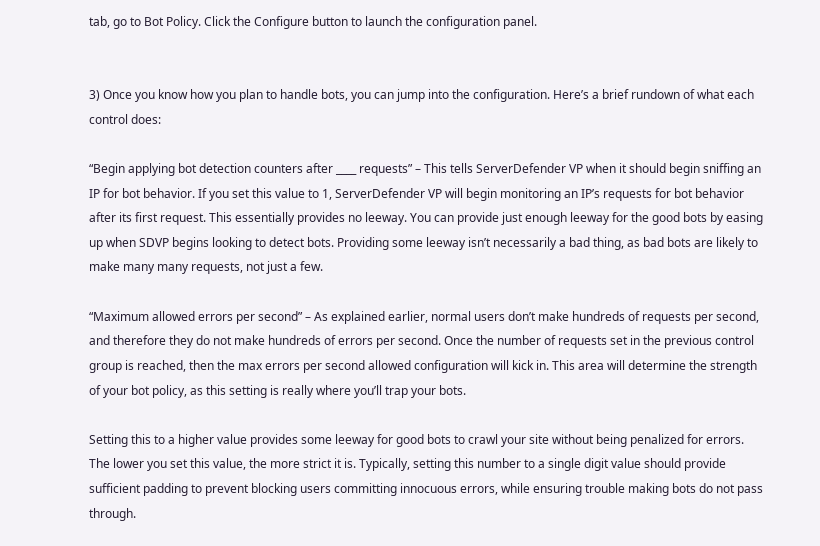tab, go to Bot Policy. Click the Configure button to launch the configuration panel.


3) Once you know how you plan to handle bots, you can jump into the configuration. Here’s a brief rundown of what each control does:

“Begin applying bot detection counters after ____ requests” – This tells ServerDefender VP when it should begin sniffing an IP for bot behavior. If you set this value to 1, ServerDefender VP will begin monitoring an IP’s requests for bot behavior after its first request. This essentially provides no leeway. You can provide just enough leeway for the good bots by easing up when SDVP begins looking to detect bots. Providing some leeway isn’t necessarily a bad thing, as bad bots are likely to make many many requests, not just a few.

“Maximum allowed errors per second” – As explained earlier, normal users don’t make hundreds of requests per second, and therefore they do not make hundreds of errors per second. Once the number of requests set in the previous control group is reached, then the max errors per second allowed configuration will kick in. This area will determine the strength of your bot policy, as this setting is really where you’ll trap your bots.

Setting this to a higher value provides some leeway for good bots to crawl your site without being penalized for errors. The lower you set this value, the more strict it is. Typically, setting this number to a single digit value should provide sufficient padding to prevent blocking users committing innocuous errors, while ensuring trouble making bots do not pass through.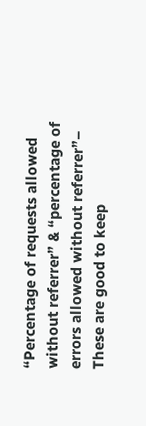“Percentage of requests allowed without referrer” & “percentage of errors allowed without referrer”– These are good to keep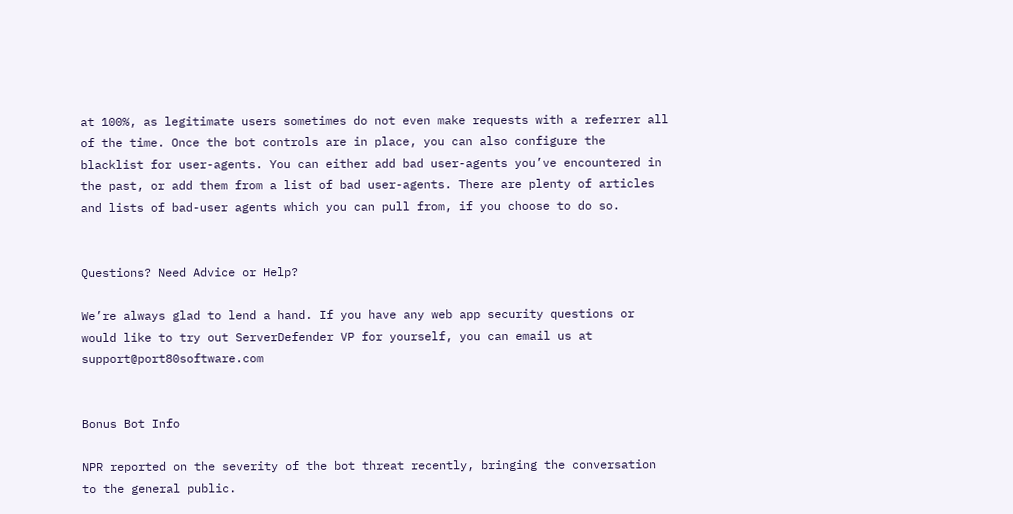at 100%, as legitimate users sometimes do not even make requests with a referrer all of the time. Once the bot controls are in place, you can also configure the blacklist for user-agents. You can either add bad user-agents you’ve encountered in the past, or add them from a list of bad user-agents. There are plenty of articles and lists of bad-user agents which you can pull from, if you choose to do so.


Questions? Need Advice or Help?

We’re always glad to lend a hand. If you have any web app security questions or would like to try out ServerDefender VP for yourself, you can email us at support@port80software.com


Bonus Bot Info

NPR reported on the severity of the bot threat recently, bringing the conversation to the general public.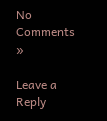No Comments »

Leave a Reply